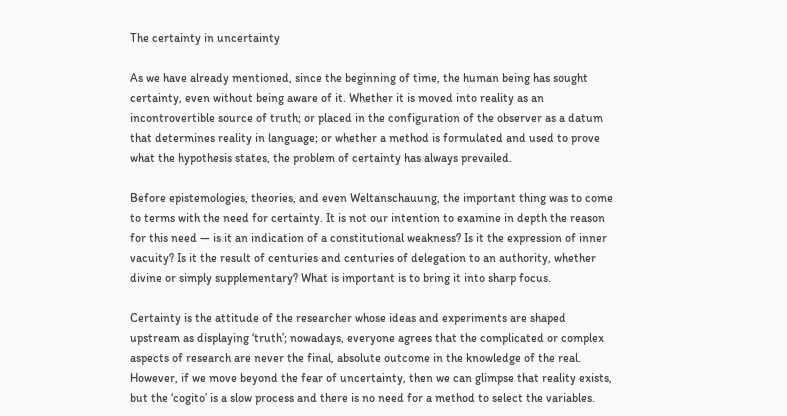The certainty in uncertainty

As we have already mentioned, since the beginning of time, the human being has sought certainty, even without being aware of it. Whether it is moved into reality as an incontrovertible source of truth; or placed in the configuration of the observer as a datum that determines reality in language; or whether a method is formulated and used to prove what the hypothesis states, the problem of certainty has always prevailed.

Before epistemologies, theories, and even Weltanschauung, the important thing was to come to terms with the need for certainty. It is not our intention to examine in depth the reason for this need — is it an indication of a constitutional weakness? Is it the expression of inner vacuity? Is it the result of centuries and centuries of delegation to an authority, whether divine or simply supplementary? What is important is to bring it into sharp focus.

Certainty is the attitude of the researcher whose ideas and experiments are shaped upstream as displaying ‘truth’; nowadays, everyone agrees that the complicated or complex aspects of research are never the final, absolute outcome in the knowledge of the real. However, if we move beyond the fear of uncertainty, then we can glimpse that reality exists, but the ‘cogito’ is a slow process and there is no need for a method to select the variables.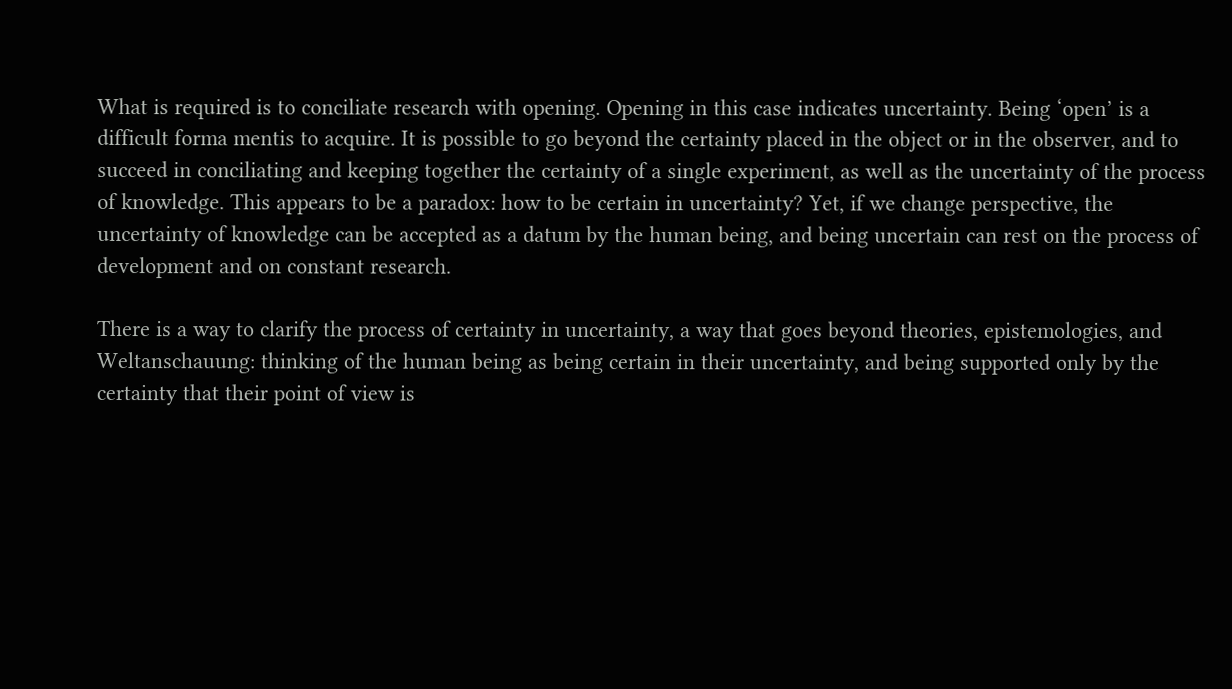What is required is to conciliate research with opening. Opening in this case indicates uncertainty. Being ‘open’ is a difficult forma mentis to acquire. It is possible to go beyond the certainty placed in the object or in the observer, and to succeed in conciliating and keeping together the certainty of a single experiment, as well as the uncertainty of the process of knowledge. This appears to be a paradox: how to be certain in uncertainty? Yet, if we change perspective, the uncertainty of knowledge can be accepted as a datum by the human being, and being uncertain can rest on the process of development and on constant research.

There is a way to clarify the process of certainty in uncertainty, a way that goes beyond theories, epistemologies, and Weltanschauung: thinking of the human being as being certain in their uncertainty, and being supported only by the certainty that their point of view is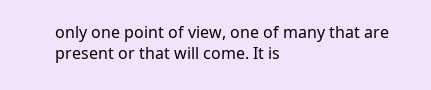only one point of view, one of many that are present or that will come. It is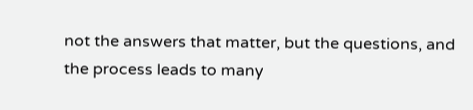not the answers that matter, but the questions, and the process leads to many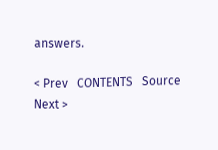answers.

< Prev   CONTENTS   Source   Next >